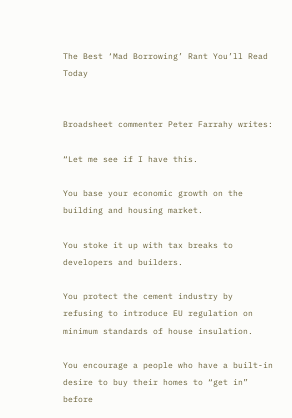The Best ‘Mad Borrowing’ Rant You’ll Read Today


Broadsheet commenter Peter Farrahy writes:

“Let me see if I have this.

You base your economic growth on the building and housing market.

You stoke it up with tax breaks to developers and builders.

You protect the cement industry by refusing to introduce EU regulation on minimum standards of house insulation.

You encourage a people who have a built-in desire to buy their homes to “get in” before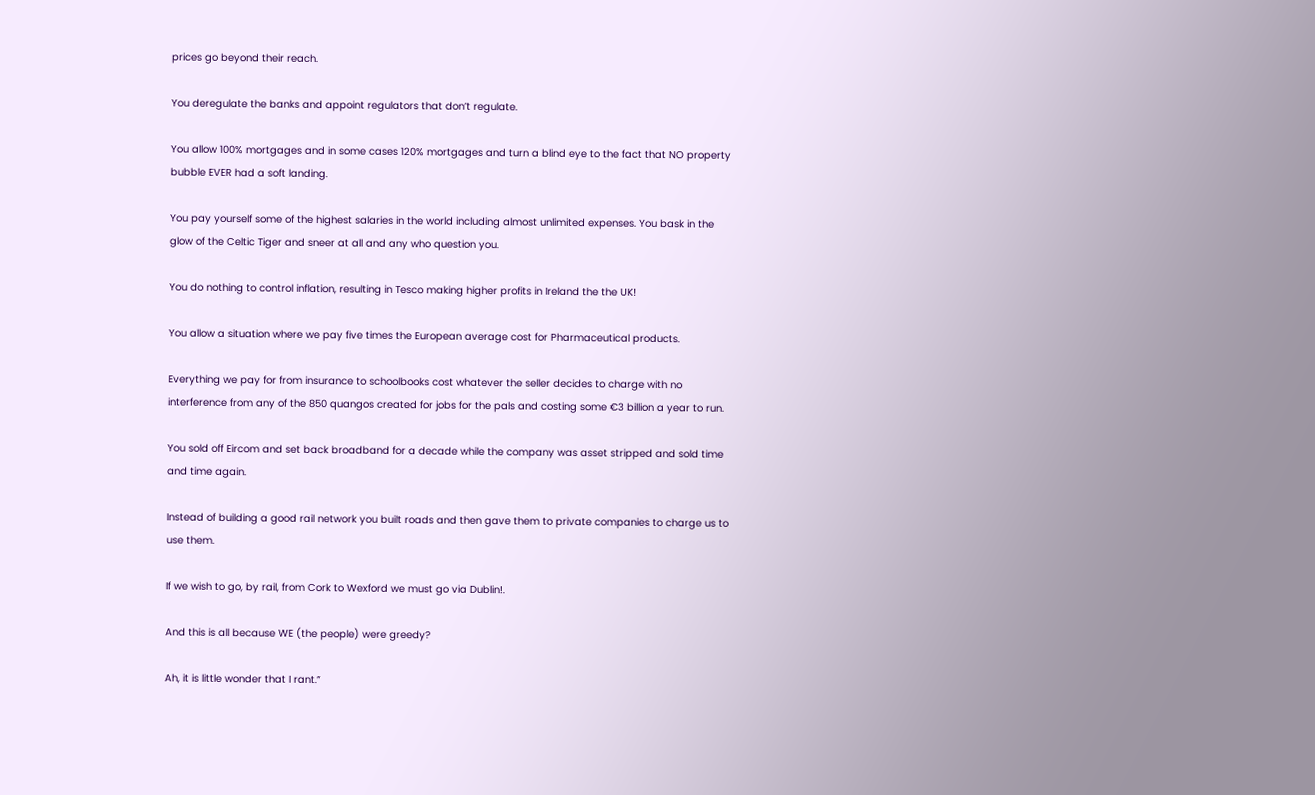prices go beyond their reach.

You deregulate the banks and appoint regulators that don’t regulate.

You allow 100% mortgages and in some cases 120% mortgages and turn a blind eye to the fact that NO property bubble EVER had a soft landing.

You pay yourself some of the highest salaries in the world including almost unlimited expenses. You bask in the glow of the Celtic Tiger and sneer at all and any who question you.

You do nothing to control inflation, resulting in Tesco making higher profits in Ireland the the UK!

You allow a situation where we pay five times the European average cost for Pharmaceutical products.

Everything we pay for from insurance to schoolbooks cost whatever the seller decides to charge with no interference from any of the 850 quangos created for jobs for the pals and costing some €3 billion a year to run.

You sold off Eircom and set back broadband for a decade while the company was asset stripped and sold time and time again.

Instead of building a good rail network you built roads and then gave them to private companies to charge us to use them.

If we wish to go, by rail, from Cork to Wexford we must go via Dublin!.

And this is all because WE (the people) were greedy?

Ah, it is little wonder that I rant.”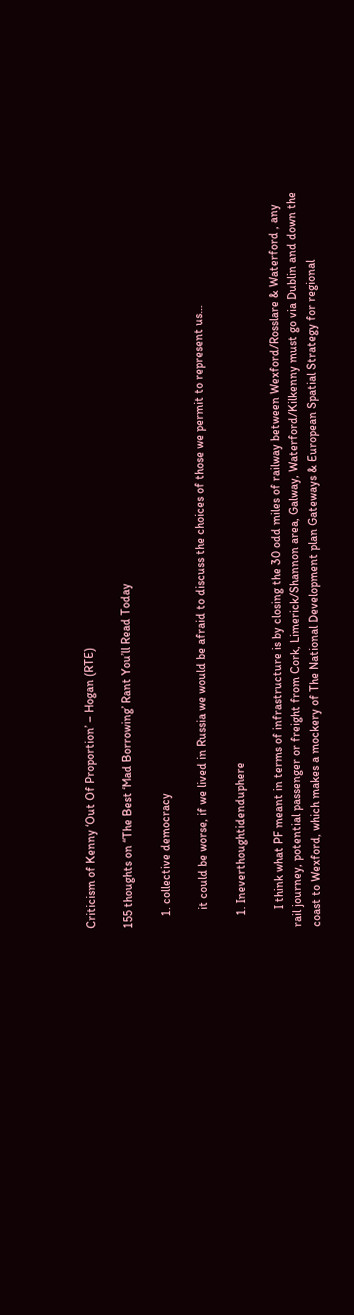Criticism of Kenny ‘Out Of Proportion’ – Hogan (RTE)

155 thoughts on “The Best ‘Mad Borrowing’ Rant You’ll Read Today

    1. collective democracy

      it could be worse, if we lived in Russia we would be afraid to discuss the choices of those we permit to represent us…

    1. Ineverthoughtidenduphere

      I think what PF meant in terms of infrastructure is by closing the 30 odd miles of railway between Wexford/Rosslare & Waterford , any rail journey, potential passenger or freight from Cork, Limerick/Shannon area, Galway, Waterford/Kilkenny must go via Dublin and down the coast to Wexford, which makes a mockery of The National Development plan Gateways & European Spatial Strategy for regional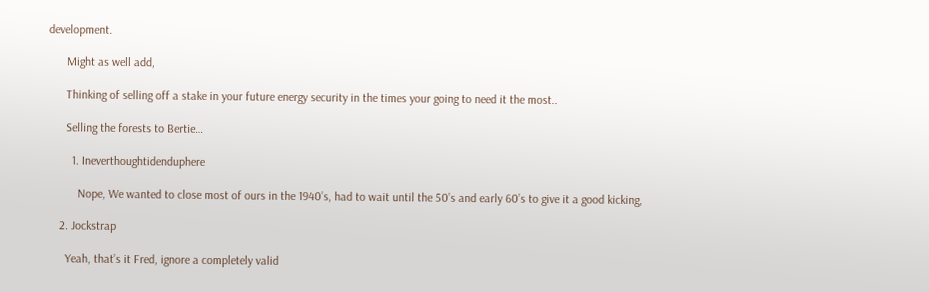development.

      Might as well add,

      Thinking of selling off a stake in your future energy security in the times your going to need it the most..

      Selling the forests to Bertie…

        1. Ineverthoughtidenduphere

          Nope, We wanted to close most of ours in the 1940’s, had to wait until the 50’s and early 60’s to give it a good kicking,

    2. Jockstrap

      Yeah, that’s it Fred, ignore a completely valid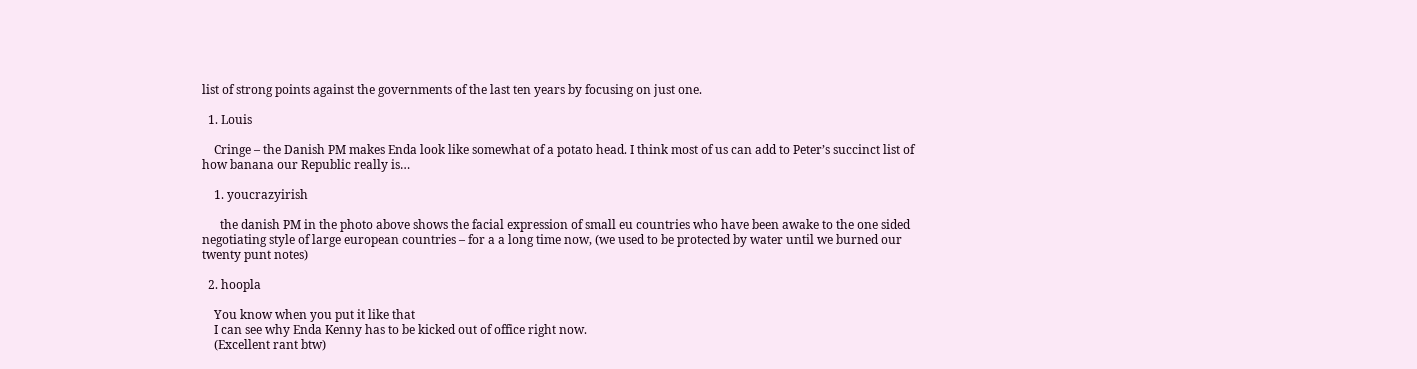list of strong points against the governments of the last ten years by focusing on just one.

  1. Louis

    Cringe – the Danish PM makes Enda look like somewhat of a potato head. I think most of us can add to Peter’s succinct list of how banana our Republic really is…

    1. youcrazyirish

      the danish PM in the photo above shows the facial expression of small eu countries who have been awake to the one sided negotiating style of large european countries – for a a long time now, (we used to be protected by water until we burned our twenty punt notes)

  2. hoopla

    You know when you put it like that
    I can see why Enda Kenny has to be kicked out of office right now.
    (Excellent rant btw)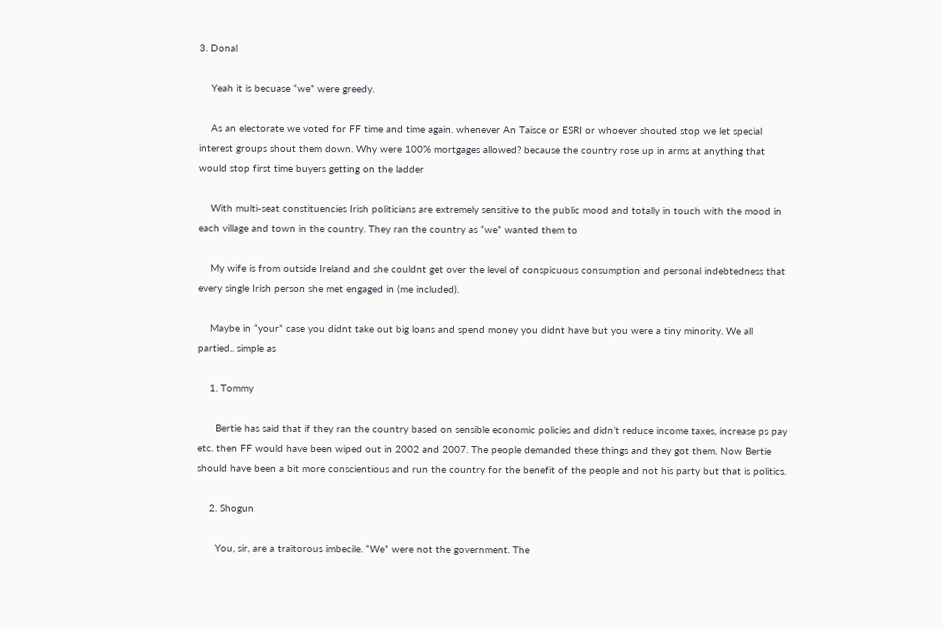3. Donal

    Yeah it is becuase “we” were greedy.

    As an electorate we voted for FF time and time again. whenever An Taisce or ESRI or whoever shouted stop we let special interest groups shout them down. Why were 100% mortgages allowed? because the country rose up in arms at anything that would stop first time buyers getting on the ladder

    With multi-seat constituencies Irish politicians are extremely sensitive to the public mood and totally in touch with the mood in each village and town in the country. They ran the country as “we” wanted them to

    My wife is from outside Ireland and she couldnt get over the level of conspicuous consumption and personal indebtedness that every single Irish person she met engaged in (me included).

    Maybe in “your” case you didnt take out big loans and spend money you didnt have but you were a tiny minority. We all partied.. simple as

    1. Tommy

      Bertie has said that if they ran the country based on sensible economic policies and didn’t reduce income taxes, increase ps pay etc. then FF would have been wiped out in 2002 and 2007. The people demanded these things and they got them. Now Bertie should have been a bit more conscientious and run the country for the benefit of the people and not his party but that is politics.

    2. Shogun

      You, sir, are a traitorous imbecile. “We” were not the government. The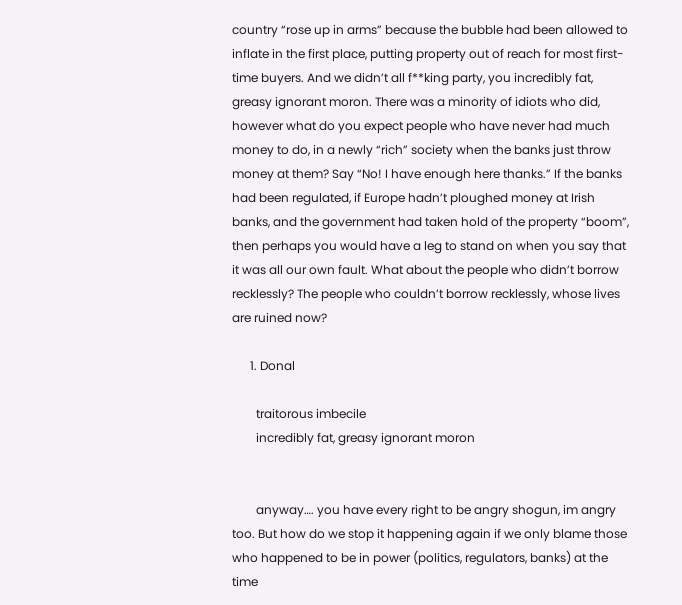country “rose up in arms” because the bubble had been allowed to inflate in the first place, putting property out of reach for most first-time buyers. And we didn’t all f**king party, you incredibly fat, greasy ignorant moron. There was a minority of idiots who did, however what do you expect people who have never had much money to do, in a newly “rich” society when the banks just throw money at them? Say “No! I have enough here thanks.” If the banks had been regulated, if Europe hadn’t ploughed money at Irish banks, and the government had taken hold of the property “boom”, then perhaps you would have a leg to stand on when you say that it was all our own fault. What about the people who didn’t borrow recklessly? The people who couldn’t borrow recklessly, whose lives are ruined now?

      1. Donal

        traitorous imbecile
        incredibly fat, greasy ignorant moron


        anyway…. you have every right to be angry shogun, im angry too. But how do we stop it happening again if we only blame those who happened to be in power (politics, regulators, banks) at the time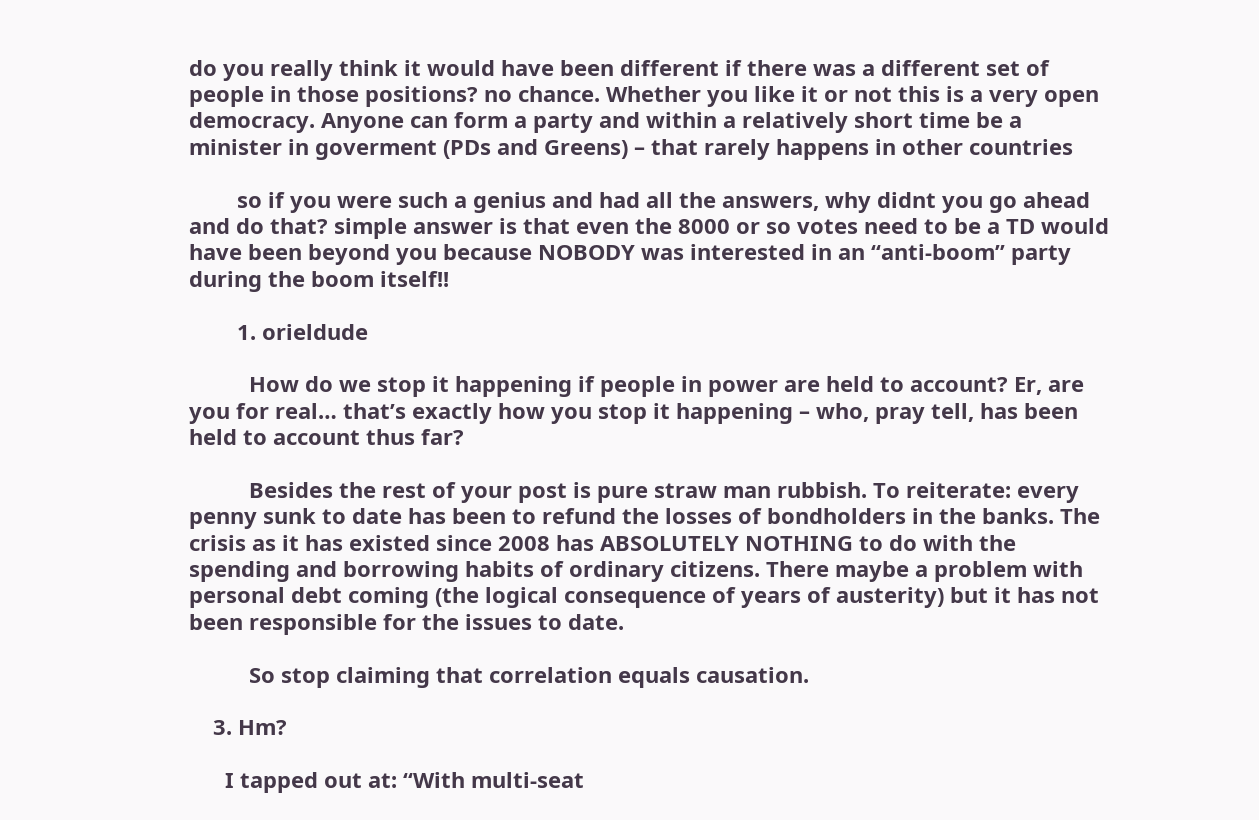do you really think it would have been different if there was a different set of people in those positions? no chance. Whether you like it or not this is a very open democracy. Anyone can form a party and within a relatively short time be a minister in goverment (PDs and Greens) – that rarely happens in other countries

        so if you were such a genius and had all the answers, why didnt you go ahead and do that? simple answer is that even the 8000 or so votes need to be a TD would have been beyond you because NOBODY was interested in an “anti-boom” party during the boom itself!!

        1. orieldude

          How do we stop it happening if people in power are held to account? Er, are you for real… that’s exactly how you stop it happening – who, pray tell, has been held to account thus far?

          Besides the rest of your post is pure straw man rubbish. To reiterate: every penny sunk to date has been to refund the losses of bondholders in the banks. The crisis as it has existed since 2008 has ABSOLUTELY NOTHING to do with the spending and borrowing habits of ordinary citizens. There maybe a problem with personal debt coming (the logical consequence of years of austerity) but it has not been responsible for the issues to date.

          So stop claiming that correlation equals causation.

    3. Hm?

      I tapped out at: “With multi-seat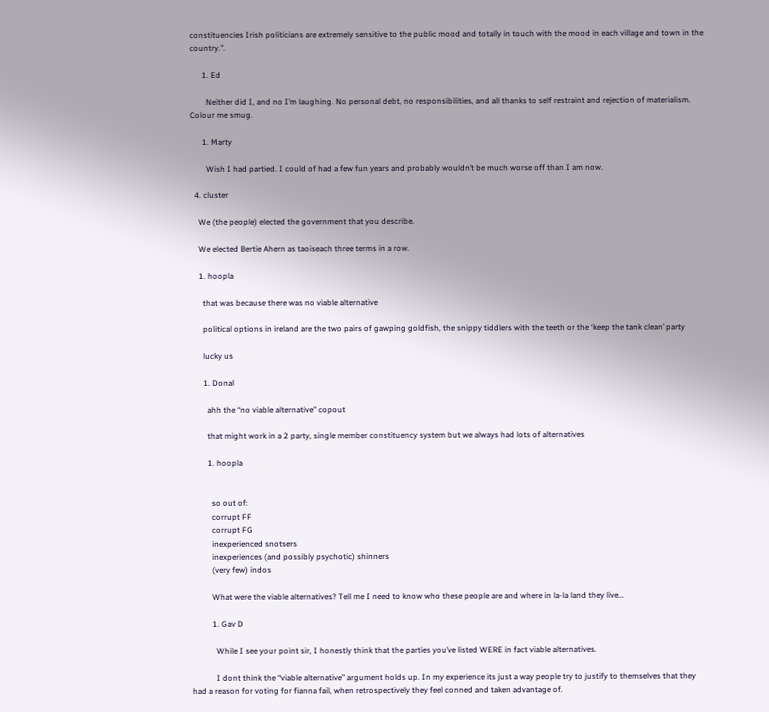constituencies Irish politicians are extremely sensitive to the public mood and totally in touch with the mood in each village and town in the country.”.

      1. Ed

        Neither did I, and no I’m laughing. No personal debt, no responsibilities, and all thanks to self restraint and rejection of materialism. Colour me smug.

      1. Marty

        Wish I had partied. I could of had a few fun years and probably wouldn’t be much worse off than I am now.

  4. cluster

    We (the people) elected the government that you describe.

    We elected Bertie Ahern as taoiseach three terms in a row.

    1. hoopla

      that was because there was no viable alternative

      political options in ireland are the two pairs of gawping goldfish, the snippy tiddlers with the teeth or the ‘keep the tank clean’ party

      lucky us

      1. Donal

        ahh the “no viable alternative” copout

        that might work in a 2 party, single member constituency system but we always had lots of alternatives

        1. hoopla


          so out of:
          corrupt FF
          corrupt FG
          inexperienced snotsers
          inexperiences (and possibly psychotic) shinners
          (very few) indos

          What were the viable alternatives? Tell me I need to know who these people are and where in la-la land they live…

          1. Gav D

            While I see your point sir, I honestly think that the parties you’ve listed WERE in fact viable alternatives.

            I dont think the “viable alternative” argument holds up. In my experience its just a way people try to justify to themselves that they had a reason for voting for fianna fail, when retrospectively they feel conned and taken advantage of.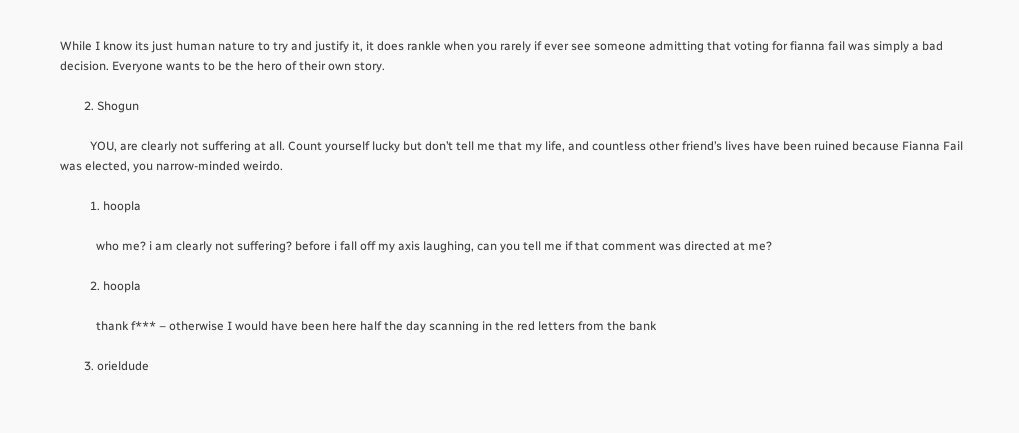While I know its just human nature to try and justify it, it does rankle when you rarely if ever see someone admitting that voting for fianna fail was simply a bad decision. Everyone wants to be the hero of their own story.

        2. Shogun

          YOU, are clearly not suffering at all. Count yourself lucky but don’t tell me that my life, and countless other friend’s lives have been ruined because Fianna Fail was elected, you narrow-minded weirdo.

          1. hoopla

            who me? i am clearly not suffering? before i fall off my axis laughing, can you tell me if that comment was directed at me?

          2. hoopla

            thank f*** – otherwise I would have been here half the day scanning in the red letters from the bank

        3. orieldude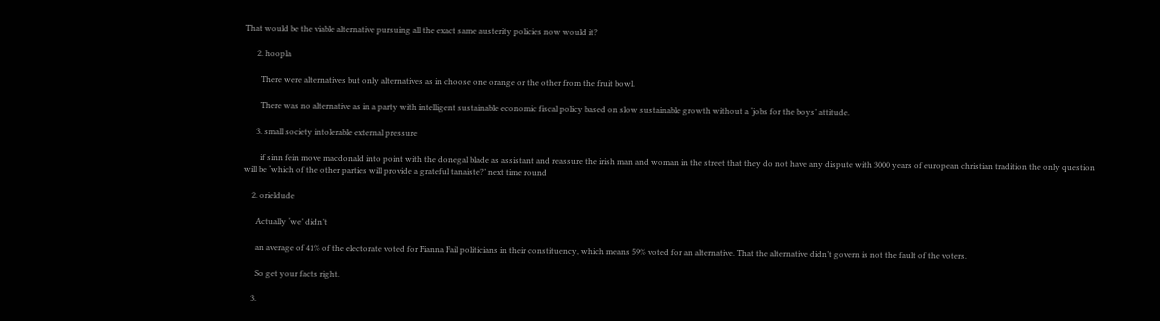That would be the viable alternative pursuing all the exact same austerity policies now would it?

      2. hoopla

        There were alternatives but only alternatives as in choose one orange or the other from the fruit bowl.

        There was no alternative as in a party with intelligent sustainable economic fiscal policy based on slow sustainable growth without a ‘jobs for the boys’ attitude.

      3. small society intolerable external pressure

        if sinn fein move macdonald into point with the donegal blade as assistant and reassure the irish man and woman in the street that they do not have any dispute with 3000 years of european christian tradition the only question will be ‘which of the other parties will provide a grateful tanaiste?’ next time round

    2. orieldude

      Actually ‘we’ didn’t

      an average of 41% of the electorate voted for Fianna Fail politicians in their constituency, which means 59% voted for an alternative. That the alternative didn’t govern is not the fault of the voters.

      So get your facts right.

    3.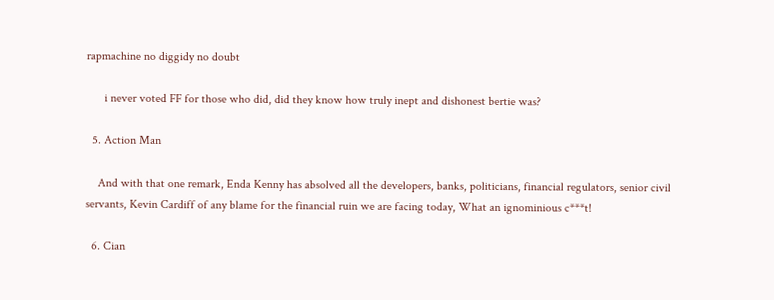rapmachine no diggidy no doubt

      i never voted FF for those who did, did they know how truly inept and dishonest bertie was?

  5. Action Man

    And with that one remark, Enda Kenny has absolved all the developers, banks, politicians, financial regulators, senior civil servants, Kevin Cardiff of any blame for the financial ruin we are facing today, What an ignominious c***t!

  6. Cian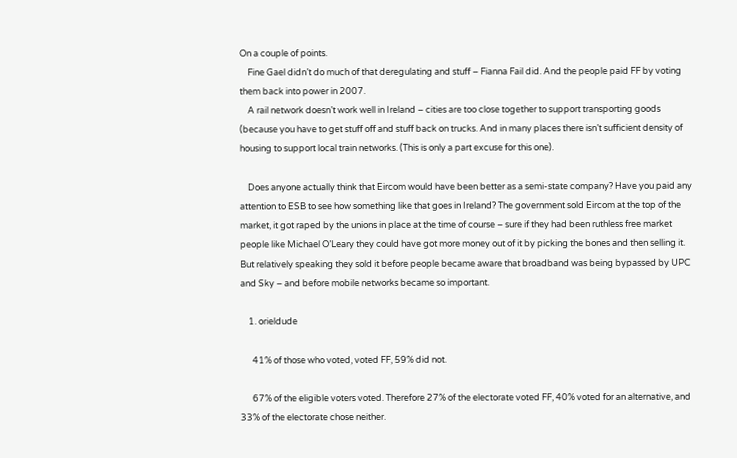On a couple of points.
    Fine Gael didn’t do much of that deregulating and stuff – Fianna Fail did. And the people paid FF by voting them back into power in 2007.
    A rail network doesn’t work well in Ireland – cities are too close together to support transporting goods (because you have to get stuff off and stuff back on trucks. And in many places there isn’t sufficient density of housing to support local train networks. (This is only a part excuse for this one).

    Does anyone actually think that Eircom would have been better as a semi-state company? Have you paid any attention to ESB to see how something like that goes in Ireland? The government sold Eircom at the top of the market, it got raped by the unions in place at the time of course – sure if they had been ruthless free market people like Michael O’Leary they could have got more money out of it by picking the bones and then selling it. But relatively speaking they sold it before people became aware that broadband was being bypassed by UPC and Sky – and before mobile networks became so important.

    1. orieldude

      41% of those who voted, voted FF, 59% did not.

      67% of the eligible voters voted. Therefore 27% of the electorate voted FF, 40% voted for an alternative, and 33% of the electorate chose neither.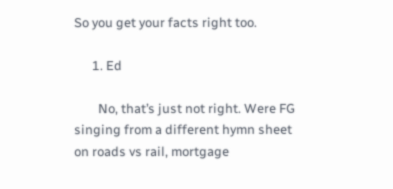So you get your facts right too.

      1. Ed

        No, that’s just not right. Were FG singing from a different hymn sheet on roads vs rail, mortgage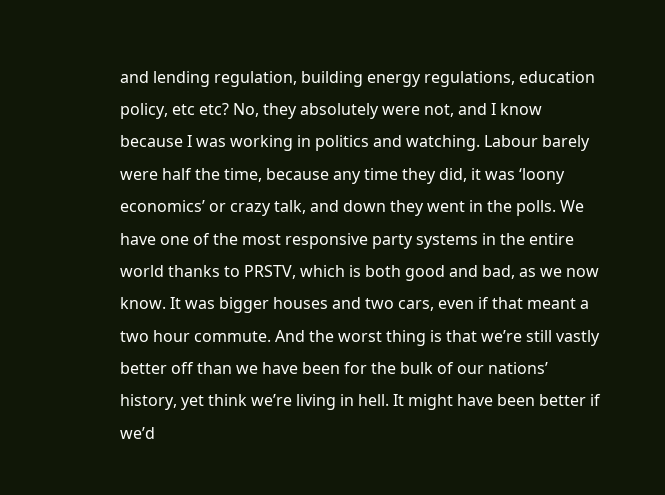and lending regulation, building energy regulations, education policy, etc etc? No, they absolutely were not, and I know because I was working in politics and watching. Labour barely were half the time, because any time they did, it was ‘loony economics’ or crazy talk, and down they went in the polls. We have one of the most responsive party systems in the entire world thanks to PRSTV, which is both good and bad, as we now know. It was bigger houses and two cars, even if that meant a two hour commute. And the worst thing is that we’re still vastly better off than we have been for the bulk of our nations’ history, yet think we’re living in hell. It might have been better if we’d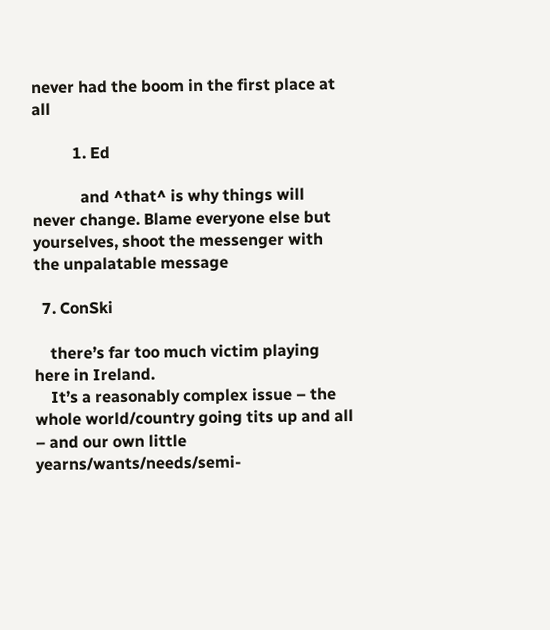never had the boom in the first place at all

          1. Ed

            and ^that^ is why things will never change. Blame everyone else but yourselves, shoot the messenger with the unpalatable message

  7. ConSki

    there’s far too much victim playing here in Ireland.
    It’s a reasonably complex issue – the whole world/country going tits up and all – and our own little yearns/wants/needs/semi-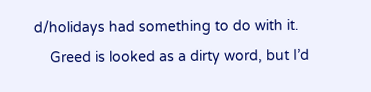d/holidays had something to do with it.
    Greed is looked as a dirty word, but I’d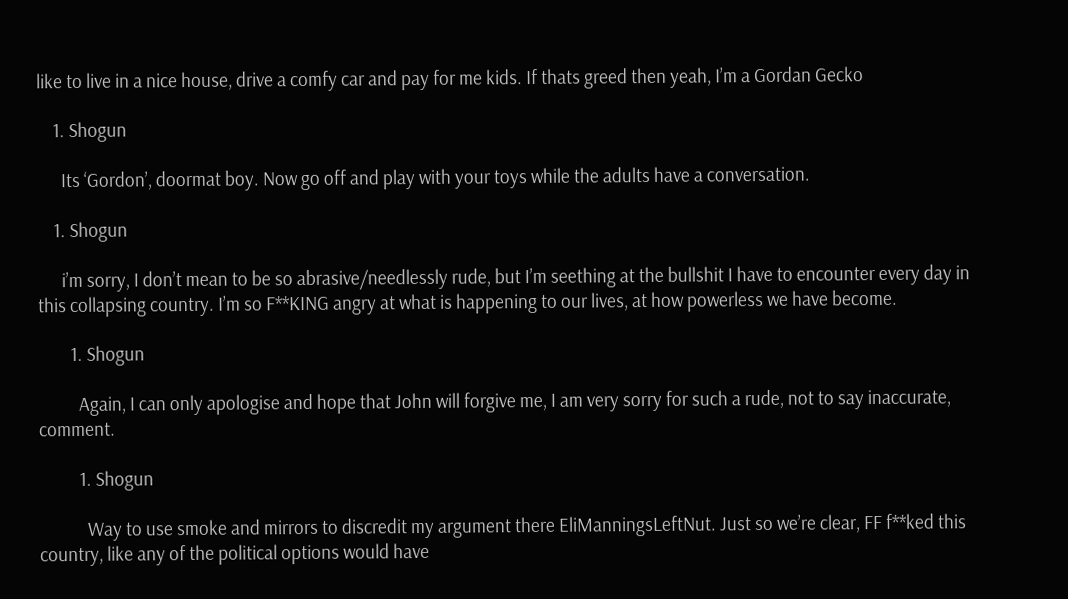like to live in a nice house, drive a comfy car and pay for me kids. If thats greed then yeah, I’m a Gordan Gecko

    1. Shogun

      Its ‘Gordon’, doormat boy. Now go off and play with your toys while the adults have a conversation.

    1. Shogun

      i’m sorry, I don’t mean to be so abrasive/needlessly rude, but I’m seething at the bullshit I have to encounter every day in this collapsing country. I’m so F**KING angry at what is happening to our lives, at how powerless we have become.

        1. Shogun

          Again, I can only apologise and hope that John will forgive me, I am very sorry for such a rude, not to say inaccurate, comment.

          1. Shogun

            Way to use smoke and mirrors to discredit my argument there EliManningsLeftNut. Just so we’re clear, FF f**ked this country, like any of the political options would have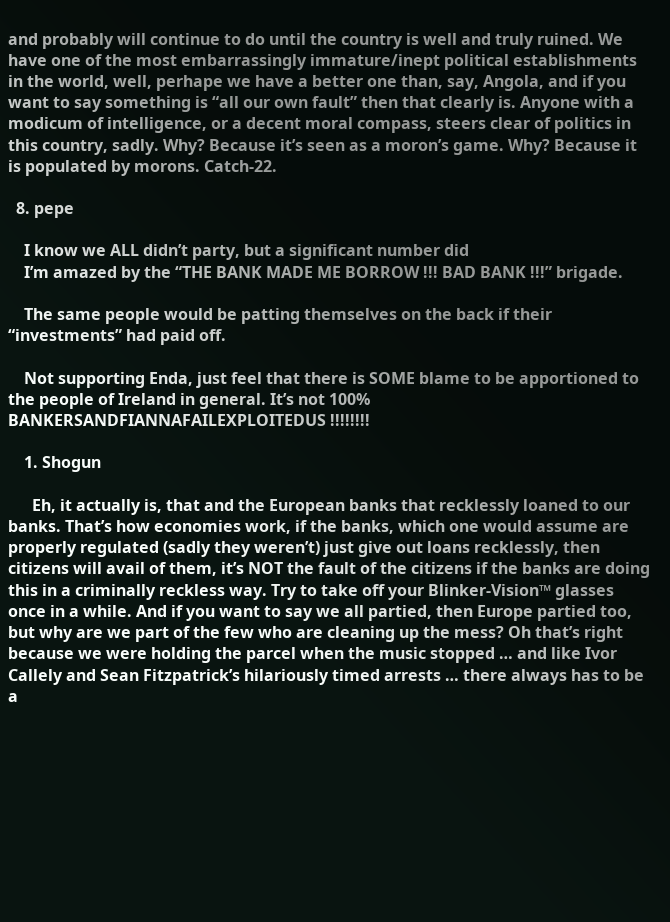and probably will continue to do until the country is well and truly ruined. We have one of the most embarrassingly immature/inept political establishments in the world, well, perhape we have a better one than, say, Angola, and if you want to say something is “all our own fault” then that clearly is. Anyone with a modicum of intelligence, or a decent moral compass, steers clear of politics in this country, sadly. Why? Because it’s seen as a moron’s game. Why? Because it is populated by morons. Catch-22.

  8. pepe

    I know we ALL didn’t party, but a significant number did
    I’m amazed by the “THE BANK MADE ME BORROW !!! BAD BANK !!!” brigade.

    The same people would be patting themselves on the back if their “investments” had paid off.

    Not supporting Enda, just feel that there is SOME blame to be apportioned to the people of Ireland in general. It’s not 100% BANKERSANDFIANNAFAILEXPLOITEDUS !!!!!!!!

    1. Shogun

      Eh, it actually is, that and the European banks that recklessly loaned to our banks. That’s how economies work, if the banks, which one would assume are properly regulated (sadly they weren’t) just give out loans recklessly, then citizens will avail of them, it’s NOT the fault of the citizens if the banks are doing this in a criminally reckless way. Try to take off your Blinker-Vision™ glasses once in a while. And if you want to say we all partied, then Europe partied too, but why are we part of the few who are cleaning up the mess? Oh that’s right because we were holding the parcel when the music stopped … and like Ivor Callely and Sean Fitzpatrick’s hilariously timed arrests … there always has to be a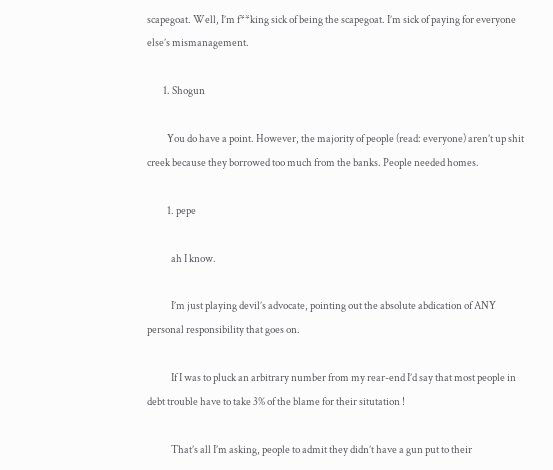scapegoat. Well, I’m f**king sick of being the scapegoat. I’m sick of paying for everyone else’s mismanagement.

        1. Shogun

          You do have a point. However, the majority of people (read: everyone) aren’t up shit creek because they borrowed too much from the banks. People needed homes.

          1. pepe

            ah I know.

            I’m just playing devil’s advocate, pointing out the absolute abdication of ANY personal responsibility that goes on.

            If I was to pluck an arbitrary number from my rear-end I’d say that most people in debt trouble have to take 3% of the blame for their situtation !

            That’s all I’m asking, people to admit they didn’t have a gun put to their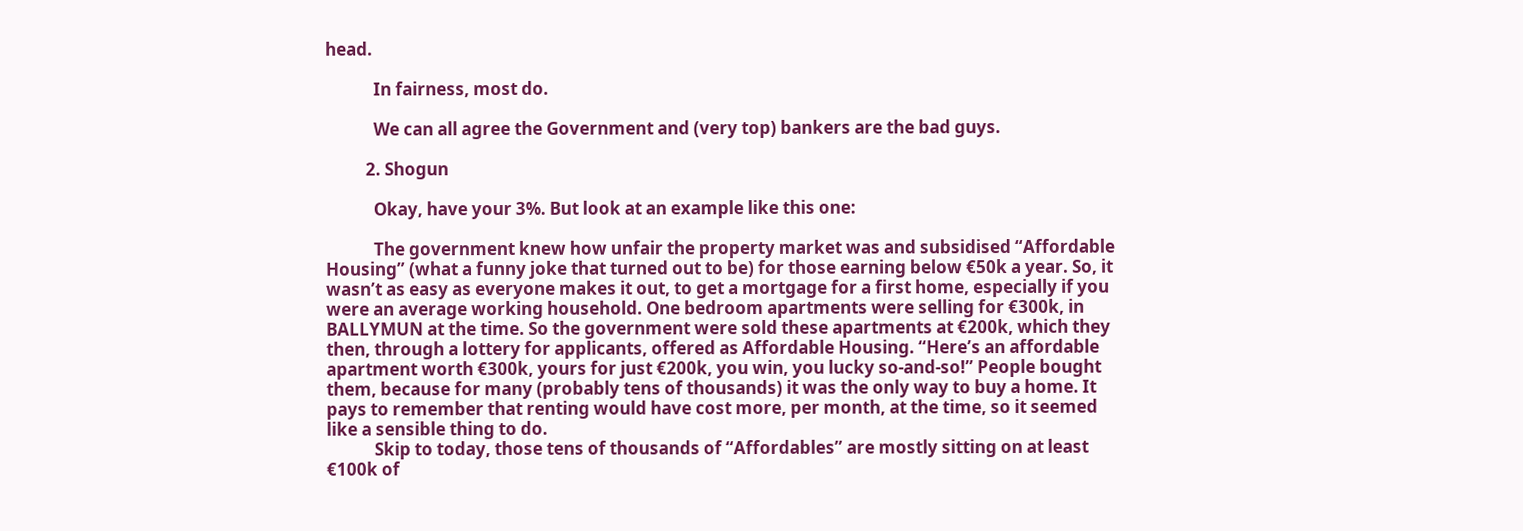head.

            In fairness, most do.

            We can all agree the Government and (very top) bankers are the bad guys.

          2. Shogun

            Okay, have your 3%. But look at an example like this one:

            The government knew how unfair the property market was and subsidised “Affordable Housing” (what a funny joke that turned out to be) for those earning below €50k a year. So, it wasn’t as easy as everyone makes it out, to get a mortgage for a first home, especially if you were an average working household. One bedroom apartments were selling for €300k, in BALLYMUN at the time. So the government were sold these apartments at €200k, which they then, through a lottery for applicants, offered as Affordable Housing. “Here’s an affordable apartment worth €300k, yours for just €200k, you win, you lucky so-and-so!” People bought them, because for many (probably tens of thousands) it was the only way to buy a home. It pays to remember that renting would have cost more, per month, at the time, so it seemed like a sensible thing to do.
            Skip to today, those tens of thousands of “Affordables” are mostly sitting on at least €100k of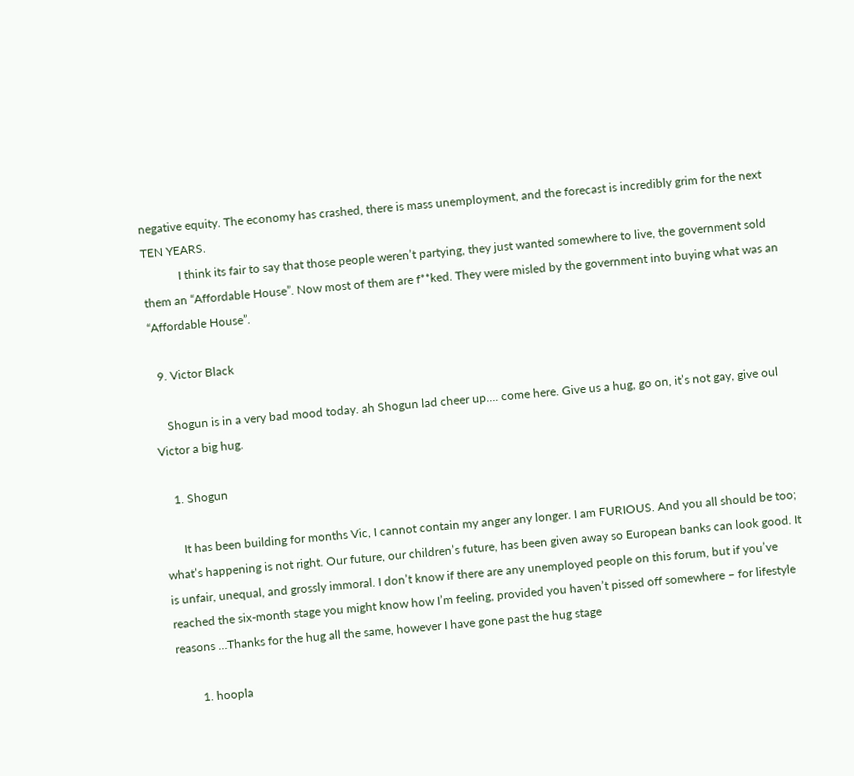negative equity. The economy has crashed, there is mass unemployment, and the forecast is incredibly grim for the next TEN YEARS.
            I think its fair to say that those people weren’t partying, they just wanted somewhere to live, the government sold them an “Affordable House”. Now most of them are f**ked. They were misled by the government into buying what was an “Affordable House”.

  9. Victor Black

    Shogun is in a very bad mood today. ah Shogun lad cheer up…. come here. Give us a hug, go on, it’s not gay, give oul Victor a big hug.

    1. Shogun

      It has been building for months Vic, I cannot contain my anger any longer. I am FURIOUS. And you all should be too; what’s happening is not right. Our future, our children’s future, has been given away so European banks can look good. It is unfair, unequal, and grossly immoral. I don’t know if there are any unemployed people on this forum, but if you’ve reached the six-month stage you might know how I’m feeling, provided you haven’t pissed off somewhere – for lifestyle reasons …Thanks for the hug all the same, however I have gone past the hug stage

        1. hoopla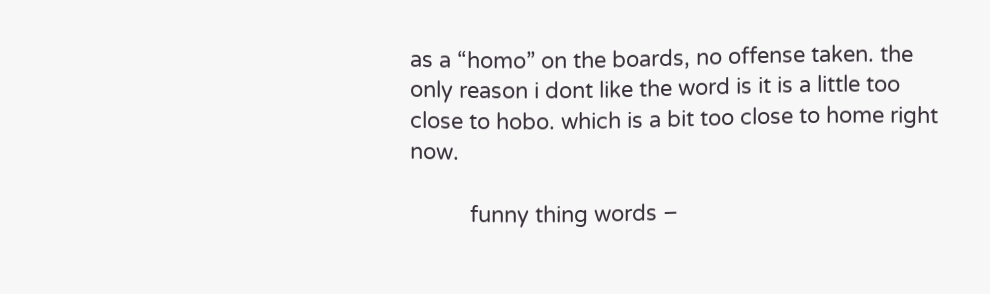as a “homo” on the boards, no offense taken. the only reason i dont like the word is it is a little too close to hobo. which is a bit too close to home right now.

          funny thing words –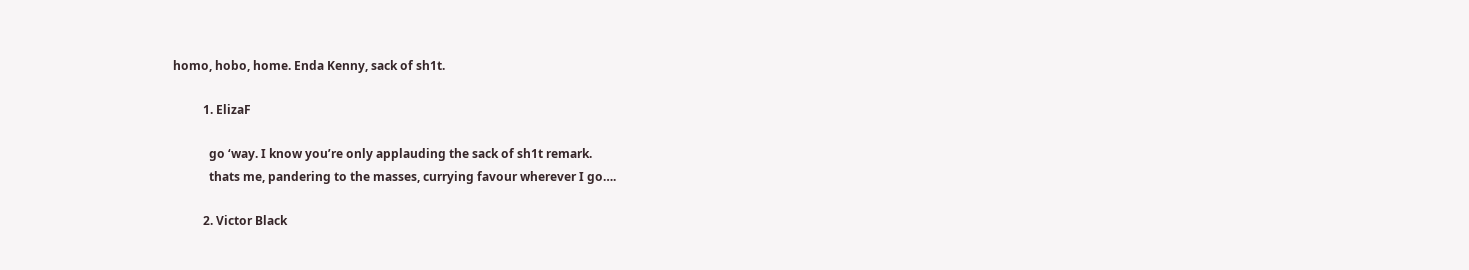homo, hobo, home. Enda Kenny, sack of sh1t.

          1. ElizaF

            go ‘way. I know you’re only applauding the sack of sh1t remark.
            thats me, pandering to the masses, currying favour wherever I go….

          2. Victor Black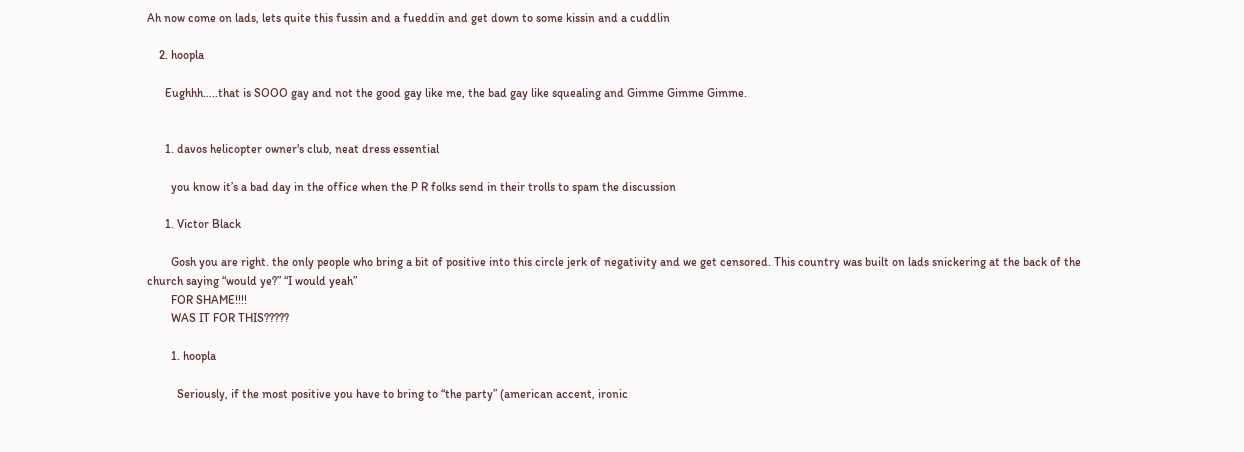Ah now come on lads, lets quite this fussin and a fueddin and get down to some kissin and a cuddlin

    2. hoopla

      Eughhh…..that is SOOO gay and not the good gay like me, the bad gay like squealing and Gimme Gimme Gimme.


      1. davos helicopter owner's club, neat dress essential

        you know it’s a bad day in the office when the P R folks send in their trolls to spam the discussion

      1. Victor Black

        Gosh you are right. the only people who bring a bit of positive into this circle jerk of negativity and we get censored. This country was built on lads snickering at the back of the church saying “would ye?” “I would yeah”
        FOR SHAME!!!!
        WAS IT FOR THIS?????

        1. hoopla

          Seriously, if the most positive you have to bring to “the party” (american accent, ironic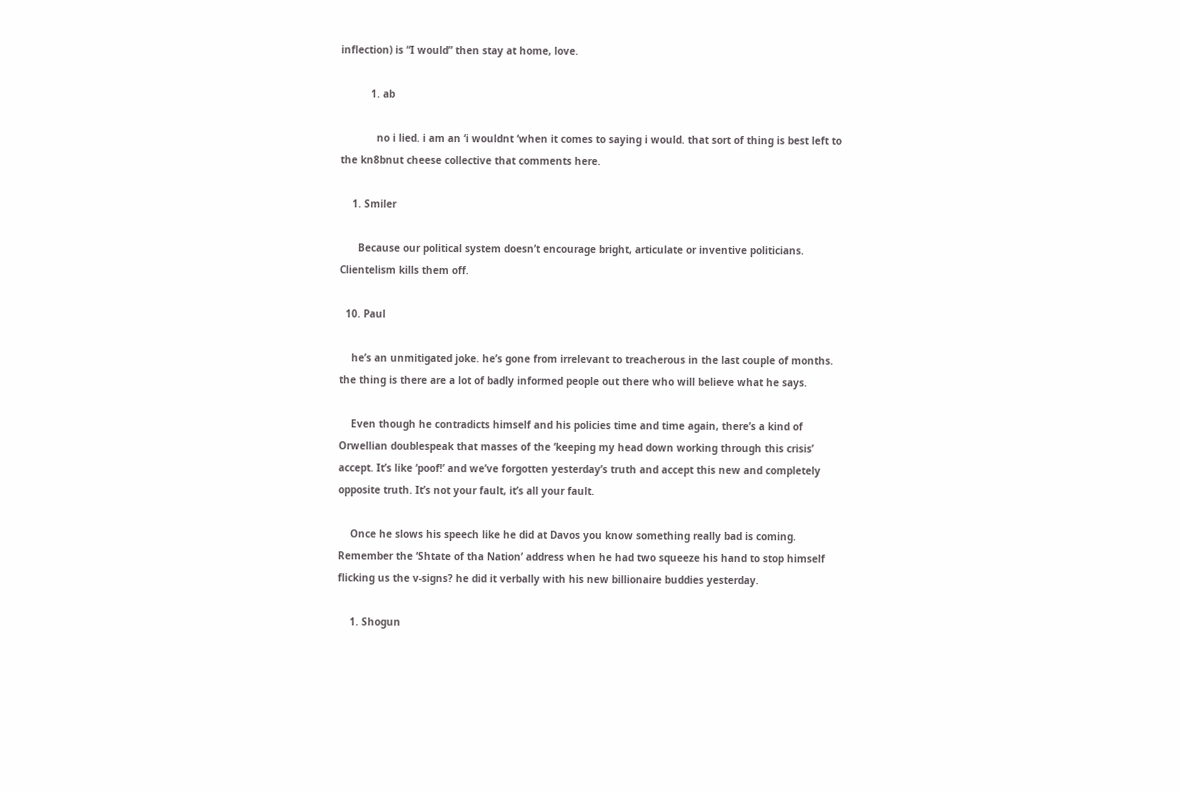inflection) is “I would” then stay at home, love.

          1. ab

            no i lied. i am an ‘i wouldnt ‘when it comes to saying i would. that sort of thing is best left to the kn8bnut cheese collective that comments here.

    1. Smiler

      Because our political system doesn’t encourage bright, articulate or inventive politicians. Clientelism kills them off.

  10. Paul

    he’s an unmitigated joke. he’s gone from irrelevant to treacherous in the last couple of months. the thing is there are a lot of badly informed people out there who will believe what he says.

    Even though he contradicts himself and his policies time and time again, there’s a kind of Orwellian doublespeak that masses of the ‘keeping my head down working through this crisis’ accept. It’s like ‘poof!’ and we’ve forgotten yesterday’s truth and accept this new and completely opposite truth. It’s not your fault, it’s all your fault.

    Once he slows his speech like he did at Davos you know something really bad is coming. Remember the ‘Shtate of tha Nation’ address when he had two squeeze his hand to stop himself flicking us the v-signs? he did it verbally with his new billionaire buddies yesterday.

    1. Shogun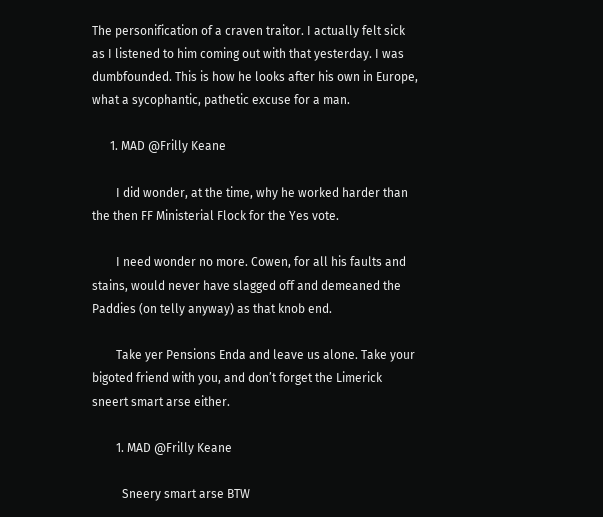The personification of a craven traitor. I actually felt sick as I listened to him coming out with that yesterday. I was dumbfounded. This is how he looks after his own in Europe, what a sycophantic, pathetic excuse for a man.

      1. MAD @Frilly Keane

        I did wonder, at the time, why he worked harder than the then FF Ministerial Flock for the Yes vote.

        I need wonder no more. Cowen, for all his faults and stains, would never have slagged off and demeaned the Paddies (on telly anyway) as that knob end.

        Take yer Pensions Enda and leave us alone. Take your bigoted friend with you, and don’t forget the Limerick sneert smart arse either.

        1. MAD @Frilly Keane

          Sneery smart arse BTW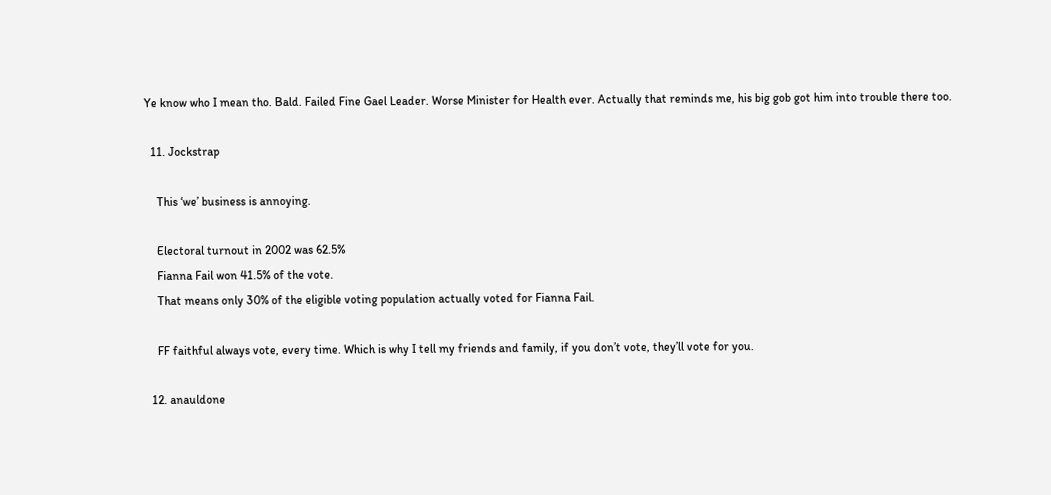Ye know who I mean tho. Bald. Failed Fine Gael Leader. Worse Minister for Health ever. Actually that reminds me, his big gob got him into trouble there too.

  11. Jockstrap

    This ‘we’ business is annoying.

    Electoral turnout in 2002 was 62.5%
    Fianna Fail won 41.5% of the vote.
    That means only 30% of the eligible voting population actually voted for Fianna Fail.

    FF faithful always vote, every time. Which is why I tell my friends and family, if you don’t vote, they’ll vote for you.

  12. anauldone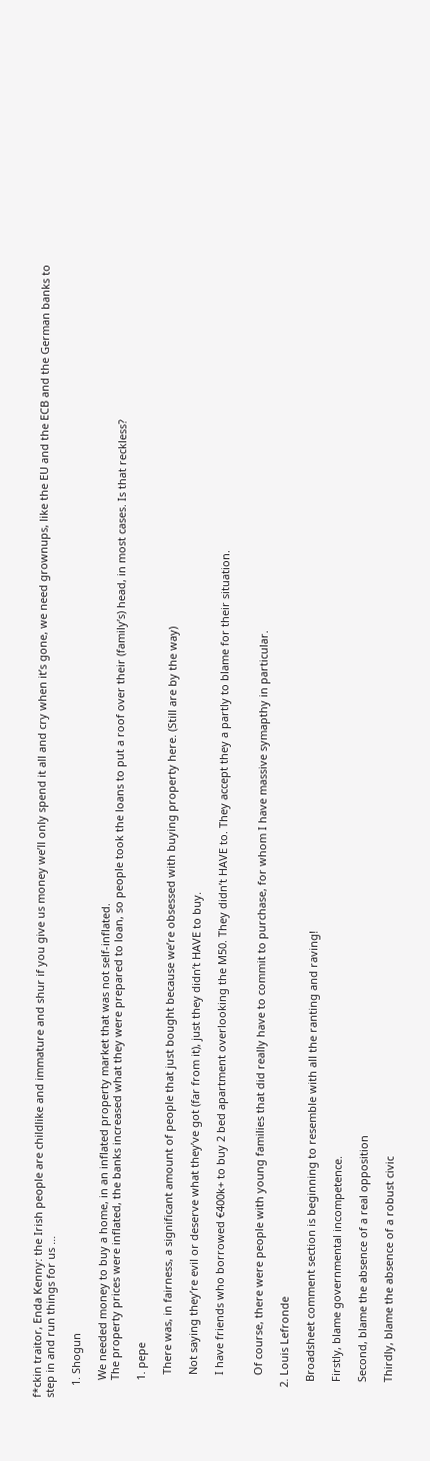f*ckin traitor, Enda Kenny: the Irish people are childlike and immature and shur if you give us money we’ll only spend it all and cry when it’s gone, we need grownups, like the EU and the ECB and the German banks to step in and run things for us …

    1. Shogun

      We needed money to buy a home, in an inflated property market that was not self-inflated.
      The property prices were inflated, the banks increased what they were prepared to loan, so people took the loans to put a roof over their (family’s) head, in most cases. Is that reckless?

      1. pepe

        There was, in fairness, a significant amount of people that just bought because we’re obsessed with buying property here. (Still are by the way)

        Not saying they’re evil or deserve what they’ve got (far from it), just they didn’t HAVE to buy.

        I have friends who borrowed €400k+ to buy 2 bed apartment overlooking the M50. They didn’t HAVE to. They accept they a partly to blame for their situation.


        Of course, there were people with young families that did really have to commit to purchase, for whom I have massive symapthy in particular.

    2. Louis Lefronde

      Broadsheet comment section is beginning to resemble with all the ranting and raving!

      Firstly, blame governmental incompetence.

      Second, blame the absence of a real opposition

      Thirdly, blame the absence of a robust civic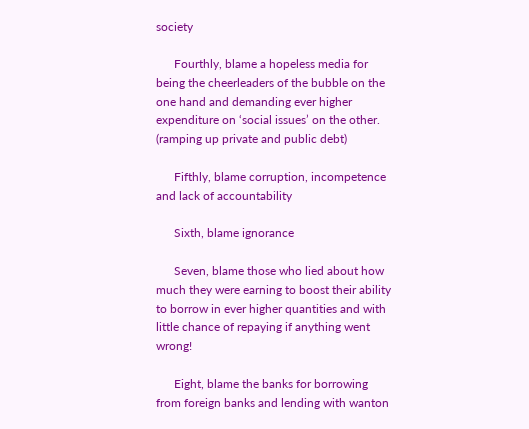society

      Fourthly, blame a hopeless media for being the cheerleaders of the bubble on the one hand and demanding ever higher expenditure on ‘social issues’ on the other. (ramping up private and public debt)

      Fifthly, blame corruption, incompetence and lack of accountability

      Sixth, blame ignorance

      Seven, blame those who lied about how much they were earning to boost their ability to borrow in ever higher quantities and with little chance of repaying if anything went wrong!

      Eight, blame the banks for borrowing from foreign banks and lending with wanton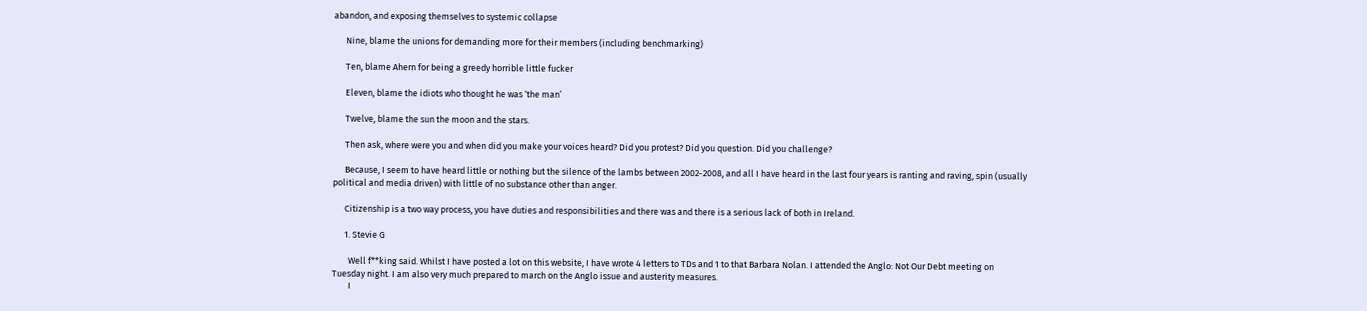abandon, and exposing themselves to systemic collapse

      Nine, blame the unions for demanding more for their members (including benchmarking)

      Ten, blame Ahern for being a greedy horrible little fucker

      Eleven, blame the idiots who thought he was ‘the man’

      Twelve, blame the sun the moon and the stars.

      Then ask, where were you and when did you make your voices heard? Did you protest? Did you question. Did you challenge?

      Because, I seem to have heard little or nothing but the silence of the lambs between 2002-2008, and all I have heard in the last four years is ranting and raving, spin (usually political and media driven) with little of no substance other than anger.

      Citizenship is a two way process, you have duties and responsibilities and there was and there is a serious lack of both in Ireland.

      1. Stevie G

        Well f**king said. Whilst I have posted a lot on this website, I have wrote 4 letters to TDs and 1 to that Barbara Nolan. I attended the Anglo: Not Our Debt meeting on Tuesday night. I am also very much prepared to march on the Anglo issue and austerity measures.
        I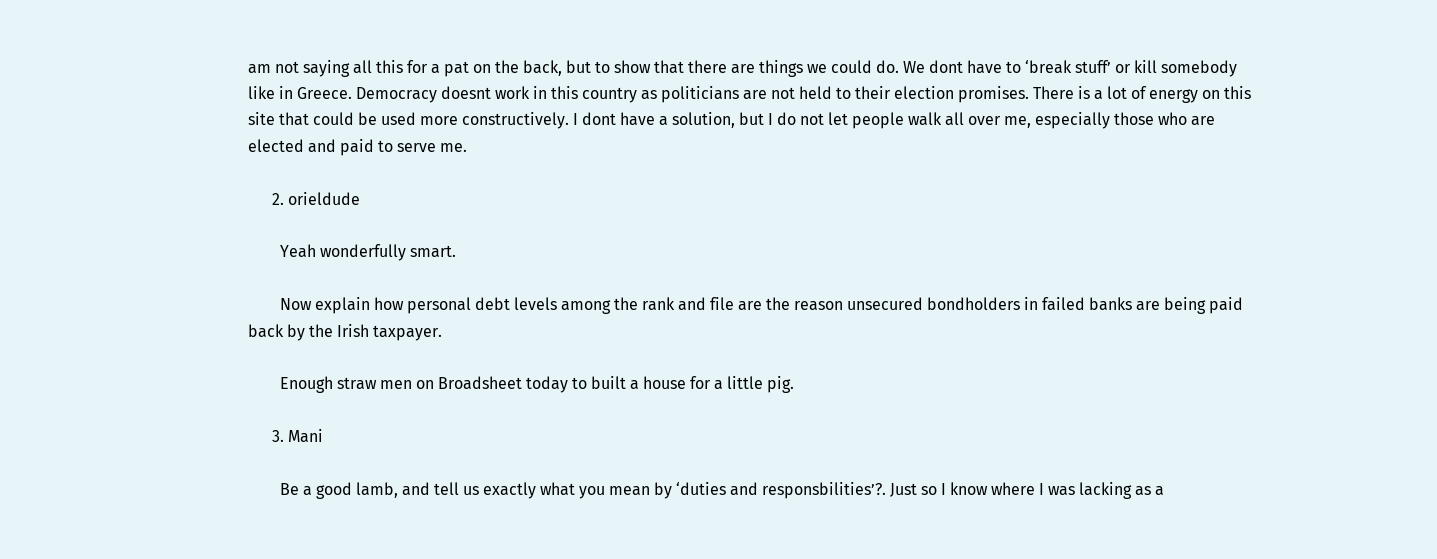am not saying all this for a pat on the back, but to show that there are things we could do. We dont have to ‘break stuff’ or kill somebody like in Greece. Democracy doesnt work in this country as politicians are not held to their election promises. There is a lot of energy on this site that could be used more constructively. I dont have a solution, but I do not let people walk all over me, especially those who are elected and paid to serve me.

      2. orieldude

        Yeah wonderfully smart.

        Now explain how personal debt levels among the rank and file are the reason unsecured bondholders in failed banks are being paid back by the Irish taxpayer.

        Enough straw men on Broadsheet today to built a house for a little pig.

      3. Mani

        Be a good lamb, and tell us exactly what you mean by ‘duties and responsbilities’?. Just so I know where I was lacking as a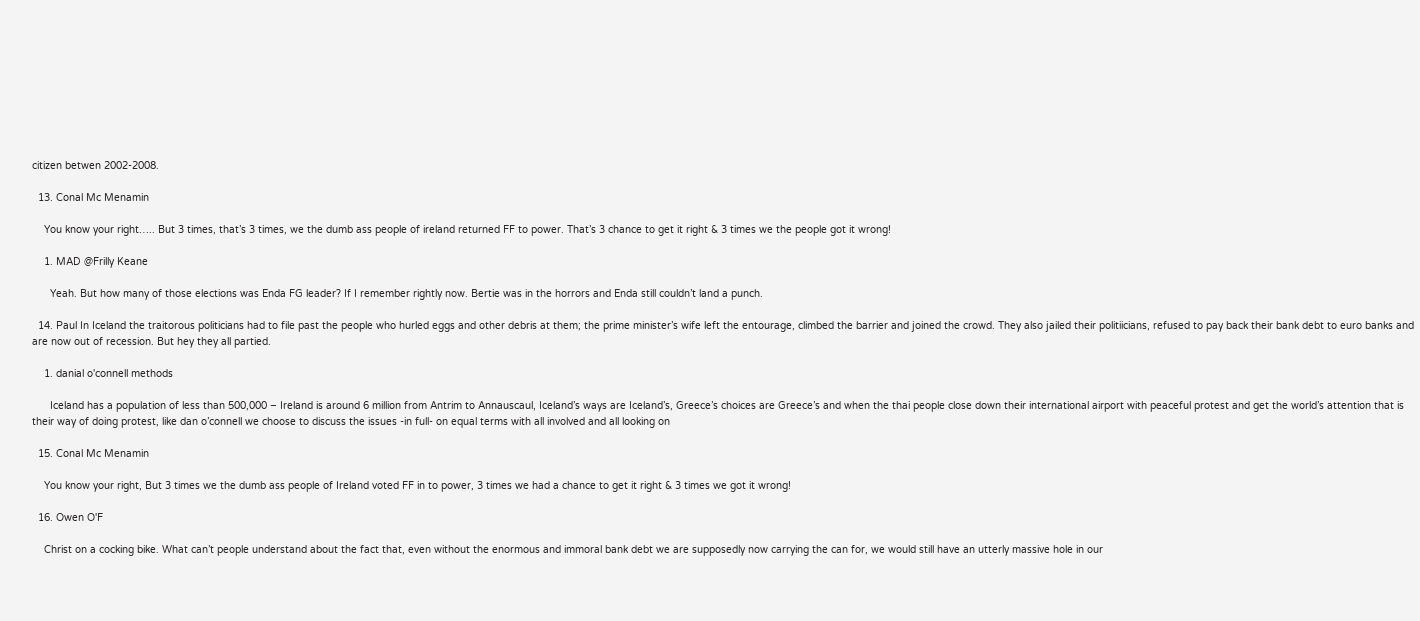citizen betwen 2002-2008.

  13. Conal Mc Menamin

    You know your right….. But 3 times, that’s 3 times, we the dumb ass people of ireland returned FF to power. That’s 3 chance to get it right & 3 times we the people got it wrong!

    1. MAD @Frilly Keane

      Yeah. But how many of those elections was Enda FG leader? If I remember rightly now. Bertie was in the horrors and Enda still couldn’t land a punch.

  14. Paul In Iceland the traitorous politicians had to file past the people who hurled eggs and other debris at them; the prime minister’s wife left the entourage, climbed the barrier and joined the crowd. They also jailed their politiicians, refused to pay back their bank debt to euro banks and are now out of recession. But hey they all partied.

    1. danial o'connell methods

      Iceland has a population of less than 500,000 – Ireland is around 6 million from Antrim to Annauscaul, Iceland’s ways are Iceland’s, Greece’s choices are Greece’s and when the thai people close down their international airport with peaceful protest and get the world’s attention that is their way of doing protest, like dan o’connell we choose to discuss the issues -in full- on equal terms with all involved and all looking on

  15. Conal Mc Menamin

    You know your right, But 3 times we the dumb ass people of Ireland voted FF in to power, 3 times we had a chance to get it right & 3 times we got it wrong!

  16. Owen O'F

    Christ on a cocking bike. What can’t people understand about the fact that, even without the enormous and immoral bank debt we are supposedly now carrying the can for, we would still have an utterly massive hole in our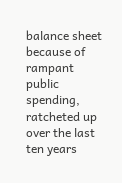balance sheet because of rampant public spending, ratcheted up over the last ten years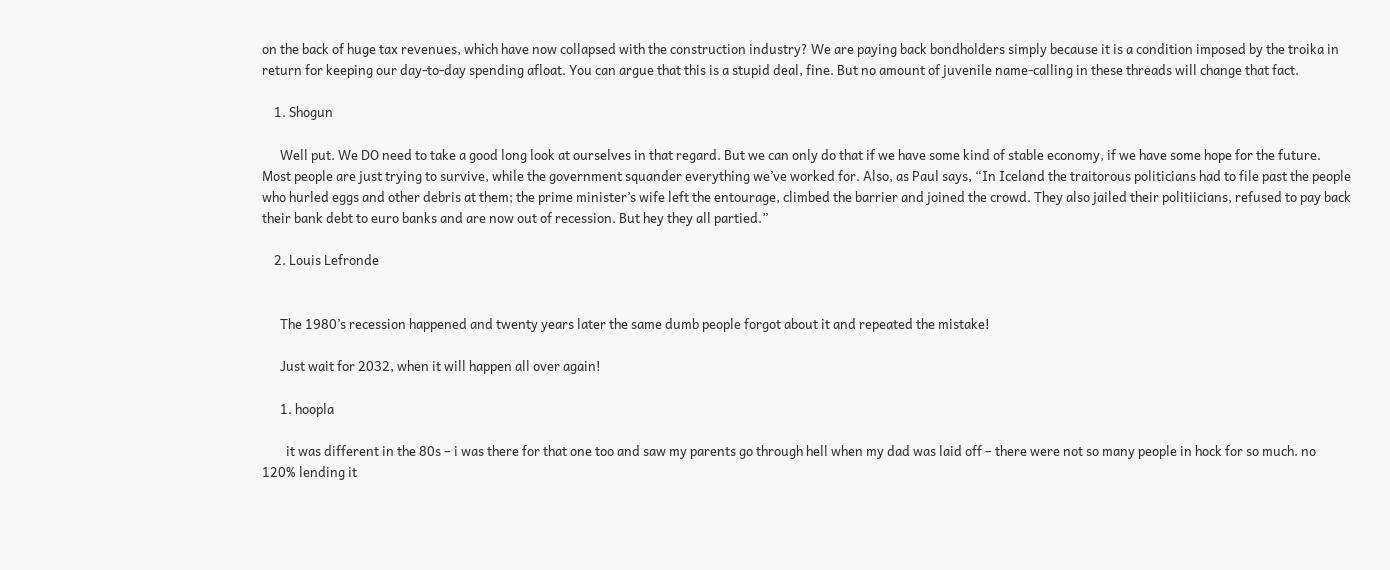on the back of huge tax revenues, which have now collapsed with the construction industry? We are paying back bondholders simply because it is a condition imposed by the troika in return for keeping our day-to-day spending afloat. You can argue that this is a stupid deal, fine. But no amount of juvenile name-calling in these threads will change that fact.

    1. Shogun

      Well put. We DO need to take a good long look at ourselves in that regard. But we can only do that if we have some kind of stable economy, if we have some hope for the future. Most people are just trying to survive, while the government squander everything we’ve worked for. Also, as Paul says, “In Iceland the traitorous politicians had to file past the people who hurled eggs and other debris at them; the prime minister’s wife left the entourage, climbed the barrier and joined the crowd. They also jailed their politiicians, refused to pay back their bank debt to euro banks and are now out of recession. But hey they all partied.”

    2. Louis Lefronde


      The 1980’s recession happened and twenty years later the same dumb people forgot about it and repeated the mistake!

      Just wait for 2032, when it will happen all over again!

      1. hoopla

        it was different in the 80s – i was there for that one too and saw my parents go through hell when my dad was laid off – there were not so many people in hock for so much. no 120% lending it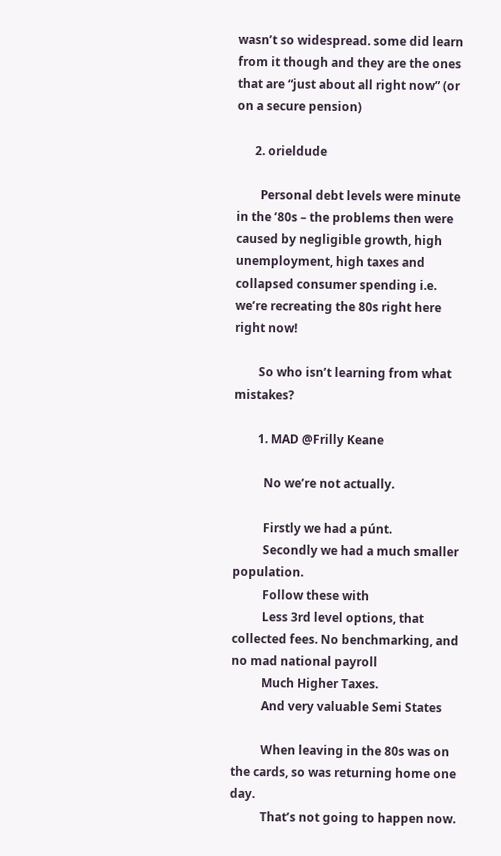wasn’t so widespread. some did learn from it though and they are the ones that are “just about all right now” (or on a secure pension)

      2. orieldude

        Personal debt levels were minute in the ’80s – the problems then were caused by negligible growth, high unemployment, high taxes and collapsed consumer spending i.e. we’re recreating the 80s right here right now!

        So who isn’t learning from what mistakes?

        1. MAD @Frilly Keane

          No we’re not actually.

          Firstly we had a púnt.
          Secondly we had a much smaller population.
          Follow these with
          Less 3rd level options, that collected fees. No benchmarking, and no mad national payroll
          Much Higher Taxes.
          And very valuable Semi States

          When leaving in the 80s was on the cards, so was returning home one day.
          That’s not going to happen now.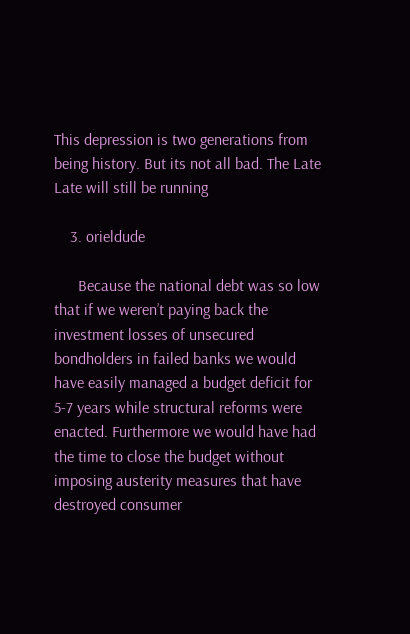This depression is two generations from being history. But its not all bad. The Late Late will still be running

    3. orieldude

      Because the national debt was so low that if we weren’t paying back the investment losses of unsecured bondholders in failed banks we would have easily managed a budget deficit for 5-7 years while structural reforms were enacted. Furthermore we would have had the time to close the budget without imposing austerity measures that have destroyed consumer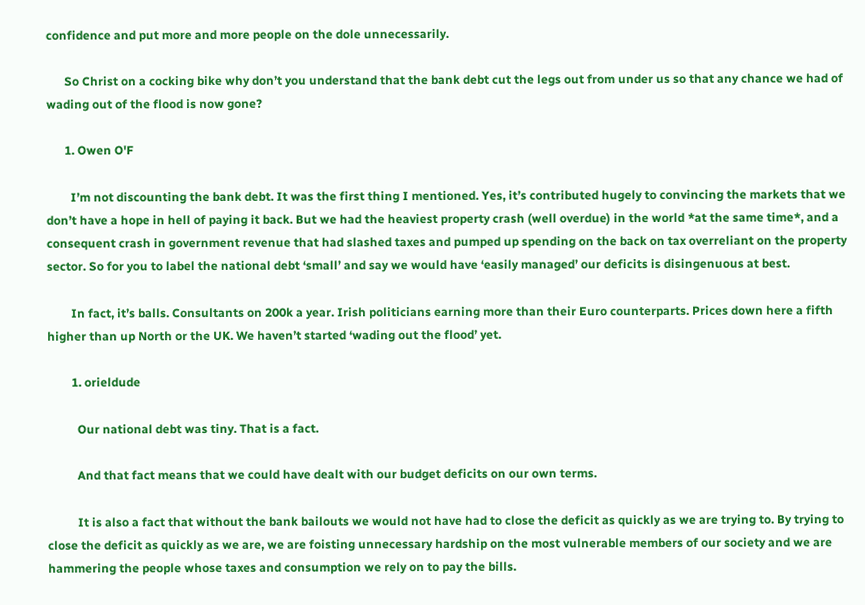confidence and put more and more people on the dole unnecessarily.

      So Christ on a cocking bike why don’t you understand that the bank debt cut the legs out from under us so that any chance we had of wading out of the flood is now gone?

      1. Owen O'F

        I’m not discounting the bank debt. It was the first thing I mentioned. Yes, it’s contributed hugely to convincing the markets that we don’t have a hope in hell of paying it back. But we had the heaviest property crash (well overdue) in the world *at the same time*, and a consequent crash in government revenue that had slashed taxes and pumped up spending on the back on tax overreliant on the property sector. So for you to label the national debt ‘small’ and say we would have ‘easily managed’ our deficits is disingenuous at best.

        In fact, it’s balls. Consultants on 200k a year. Irish politicians earning more than their Euro counterparts. Prices down here a fifth higher than up North or the UK. We haven’t started ‘wading out the flood’ yet.

        1. orieldude

          Our national debt was tiny. That is a fact.

          And that fact means that we could have dealt with our budget deficits on our own terms.

          It is also a fact that without the bank bailouts we would not have had to close the deficit as quickly as we are trying to. By trying to close the deficit as quickly as we are, we are foisting unnecessary hardship on the most vulnerable members of our society and we are hammering the people whose taxes and consumption we rely on to pay the bills.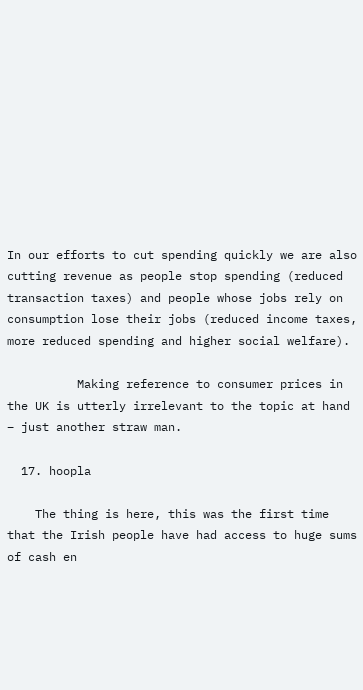In our efforts to cut spending quickly we are also cutting revenue as people stop spending (reduced transaction taxes) and people whose jobs rely on consumption lose their jobs (reduced income taxes, more reduced spending and higher social welfare).

          Making reference to consumer prices in the UK is utterly irrelevant to the topic at hand – just another straw man.

  17. hoopla

    The thing is here, this was the first time that the Irish people have had access to huge sums of cash en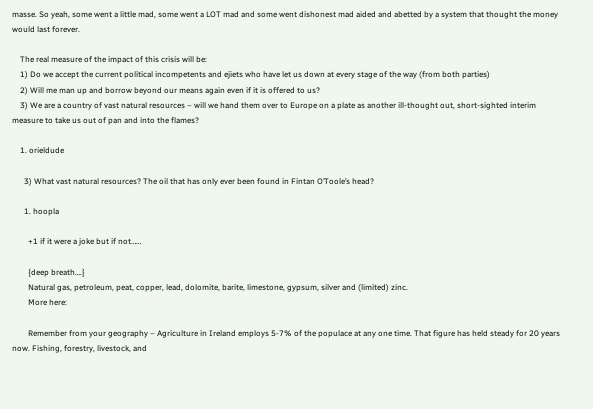masse. So yeah, some went a little mad, some went a LOT mad and some went dishonest mad aided and abetted by a system that thought the money would last forever.

    The real measure of the impact of this crisis will be:
    1) Do we accept the current political incompetents and ejiets who have let us down at every stage of the way (from both parties)
    2) Will me man up and borrow beyond our means again even if it is offered to us?
    3) We are a country of vast natural resources – will we hand them over to Europe on a plate as another ill-thought out, short-sighted interim measure to take us out of pan and into the flames?

    1. orieldude

      3) What vast natural resources? The oil that has only ever been found in Fintan O’Toole’s head?

      1. hoopla

        +1 if it were a joke but if not……

        {deep breath….}
        Natural gas, petroleum, peat, copper, lead, dolomite, barite, limestone, gypsum, silver and (limited) zinc.
        More here:

        Remember from your geography – Agriculture in Ireland employs 5-7% of the populace at any one time. That figure has held steady for 20 years now. Fishing, forestry, livestock, and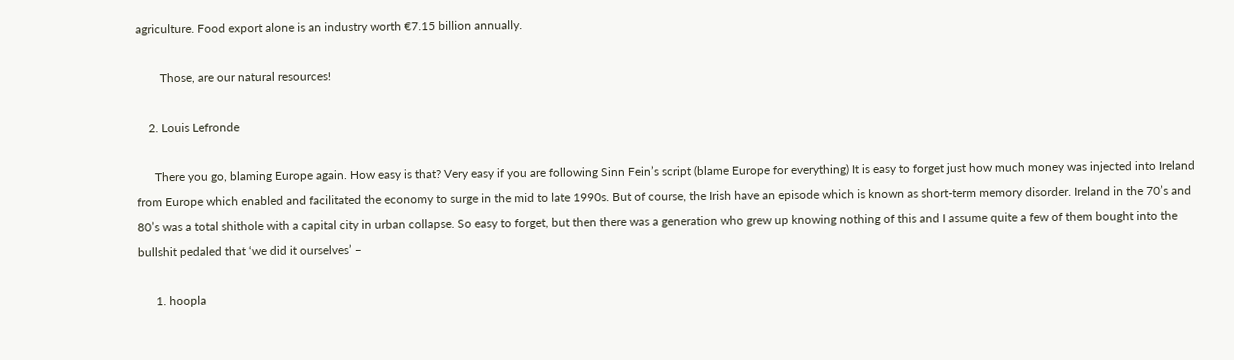agriculture. Food export alone is an industry worth €7.15 billion annually.

        Those, are our natural resources!

    2. Louis Lefronde

      There you go, blaming Europe again. How easy is that? Very easy if you are following Sinn Fein’s script (blame Europe for everything) It is easy to forget just how much money was injected into Ireland from Europe which enabled and facilitated the economy to surge in the mid to late 1990s. But of course, the Irish have an episode which is known as short-term memory disorder. Ireland in the 70’s and 80’s was a total shithole with a capital city in urban collapse. So easy to forget, but then there was a generation who grew up knowing nothing of this and I assume quite a few of them bought into the bullshit pedaled that ‘we did it ourselves’ –

      1. hoopla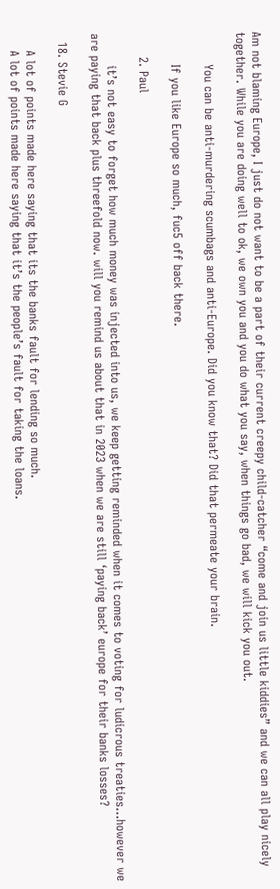Am not blaming Europe, I just do not want to be a part of their current creepy child-catcher “come and join us little kiddies” and we can all play nicely together. While you are doing well to ok, we own you and you do what you say, when things go bad, we will kick you out.

        You can be anti-murdering scumbags and anti-Europe. Did you know that? Did that permeate your brain.

        If you like Europe so much, fuc5 off back there.

      2. Paul

        it’s not easy to forget how much money was injected into us, we keep getting reminded when it comes to voting for ludicrous treaties…however we are paying that back plus threefold now. will you remind us about that in 2023 when we are still ‘paying back’ europe for their banks losses?

  18. Stevie G

    A lot of points made here saying that its the banks fault for lending so much.
    A lot of points made here saying that it’s the people’s fault for taking the loans.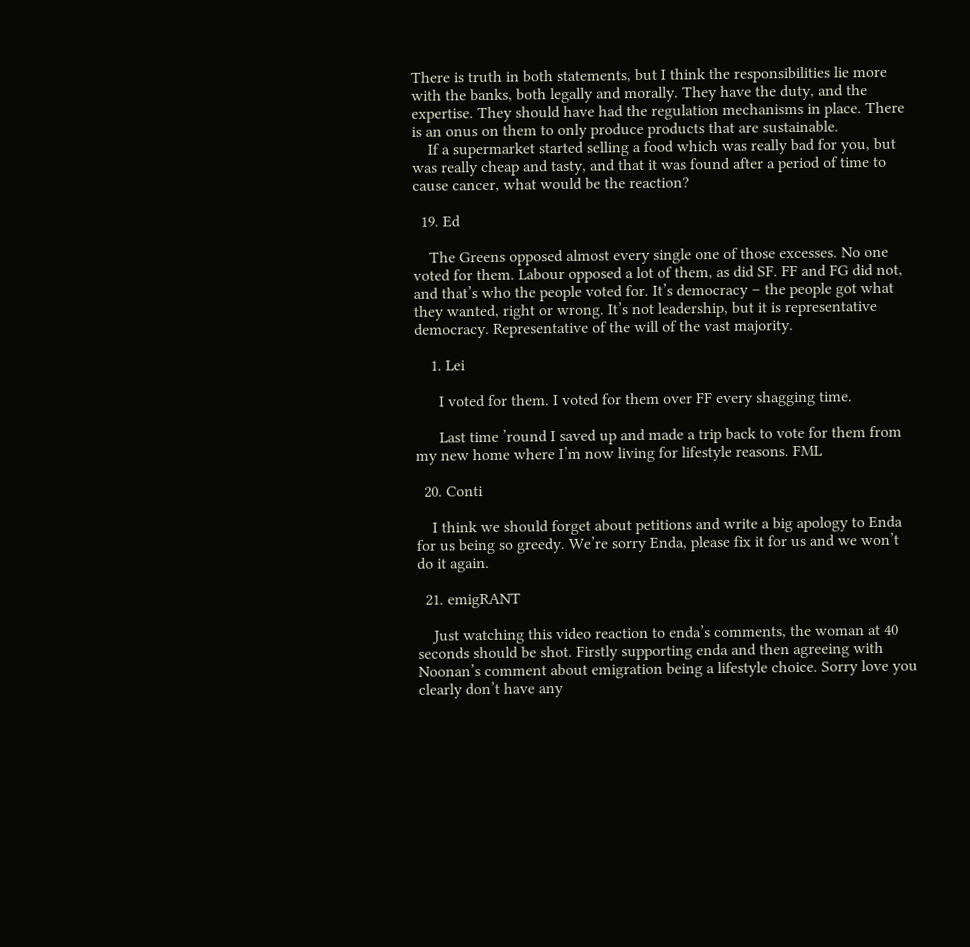There is truth in both statements, but I think the responsibilities lie more with the banks, both legally and morally. They have the duty, and the expertise. They should have had the regulation mechanisms in place. There is an onus on them to only produce products that are sustainable.
    If a supermarket started selling a food which was really bad for you, but was really cheap and tasty, and that it was found after a period of time to cause cancer, what would be the reaction?

  19. Ed

    The Greens opposed almost every single one of those excesses. No one voted for them. Labour opposed a lot of them, as did SF. FF and FG did not, and that’s who the people voted for. It’s democracy – the people got what they wanted, right or wrong. It’s not leadership, but it is representative democracy. Representative of the will of the vast majority.

    1. Lei

      I voted for them. I voted for them over FF every shagging time.

      Last time ’round I saved up and made a trip back to vote for them from my new home where I’m now living for lifestyle reasons. FML

  20. Conti

    I think we should forget about petitions and write a big apology to Enda for us being so greedy. We’re sorry Enda, please fix it for us and we won’t do it again.

  21. emigRANT

    Just watching this video reaction to enda’s comments, the woman at 40 seconds should be shot. Firstly supporting enda and then agreeing with Noonan’s comment about emigration being a lifestyle choice. Sorry love you clearly don’t have any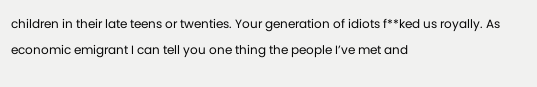children in their late teens or twenties. Your generation of idiots f**ked us royally. As economic emigrant I can tell you one thing the people I’ve met and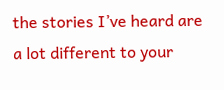the stories I’ve heard are a lot different to your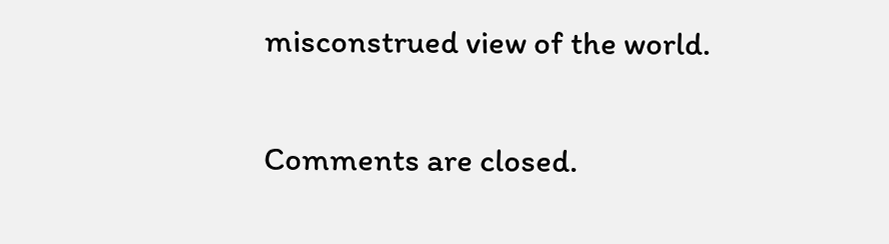misconstrued view of the world.

Comments are closed.